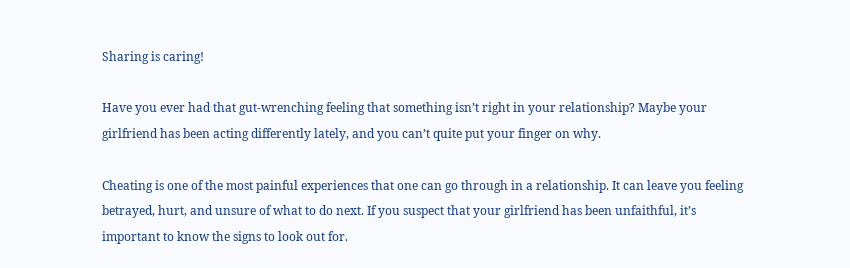Sharing is caring!

Have you ever had that gut-wrenching feeling that something isn’t right in your relationship? Maybe your girlfriend has been acting differently lately, and you can’t quite put your finger on why.

Cheating is one of the most painful experiences that one can go through in a relationship. It can leave you feeling betrayed, hurt, and unsure of what to do next. If you suspect that your girlfriend has been unfaithful, it’s important to know the signs to look out for.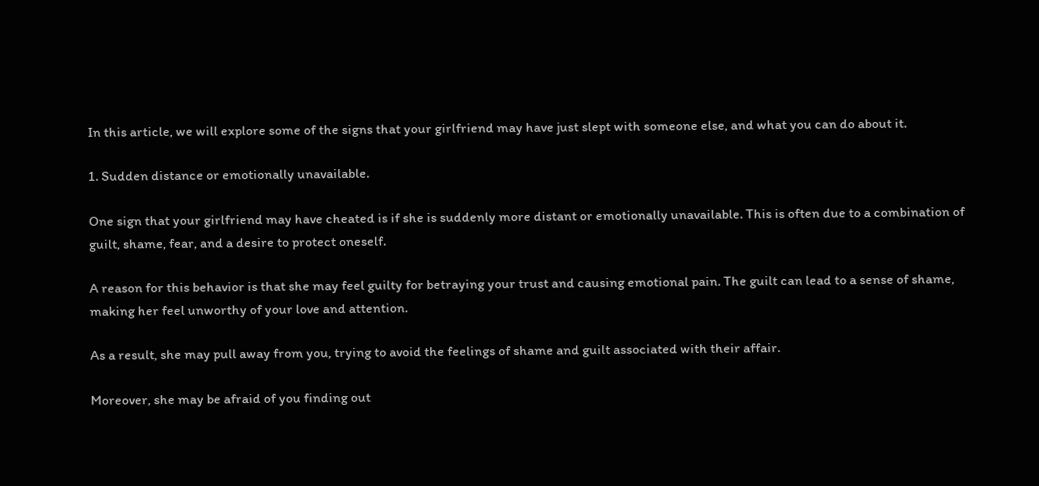In this article, we will explore some of the signs that your girlfriend may have just slept with someone else, and what you can do about it.

1. Sudden distance or emotionally unavailable.

One sign that your girlfriend may have cheated is if she is suddenly more distant or emotionally unavailable. This is often due to a combination of guilt, shame, fear, and a desire to protect oneself.

A reason for this behavior is that she may feel guilty for betraying your trust and causing emotional pain. The guilt can lead to a sense of shame, making her feel unworthy of your love and attention.

As a result, she may pull away from you, trying to avoid the feelings of shame and guilt associated with their affair.

Moreover, she may be afraid of you finding out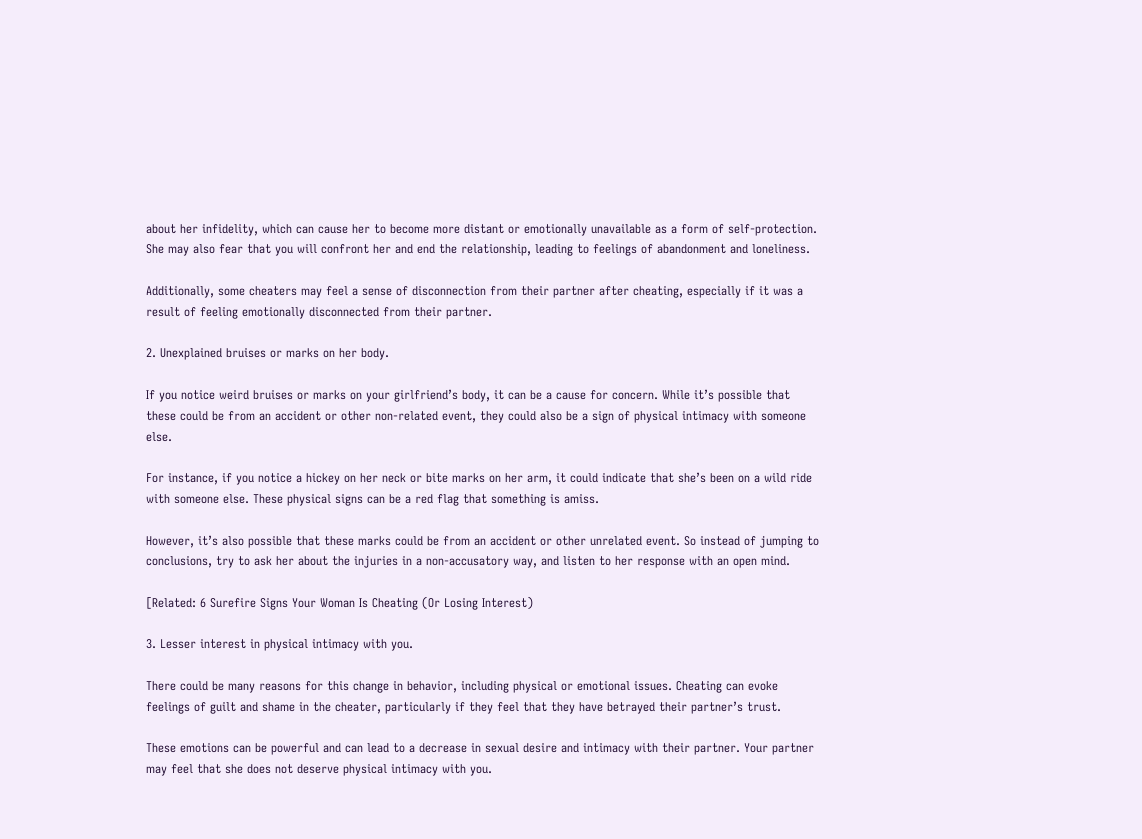about her infidelity, which can cause her to become more distant or emotionally unavailable as a form of self-protection. She may also fear that you will confront her and end the relationship, leading to feelings of abandonment and loneliness.

Additionally, some cheaters may feel a sense of disconnection from their partner after cheating, especially if it was a result of feeling emotionally disconnected from their partner.

2. Unexplained bruises or marks on her body.

If you notice weird bruises or marks on your girlfriend’s body, it can be a cause for concern. While it’s possible that these could be from an accident or other non-related event, they could also be a sign of physical intimacy with someone else.

For instance, if you notice a hickey on her neck or bite marks on her arm, it could indicate that she’s been on a wild ride with someone else. These physical signs can be a red flag that something is amiss.

However, it’s also possible that these marks could be from an accident or other unrelated event. So instead of jumping to conclusions, try to ask her about the injuries in a non-accusatory way, and listen to her response with an open mind.

[Related: 6 Surefire Signs Your Woman Is Cheating (Or Losing Interest)

3. Lesser interest in physical intimacy with you.

There could be many reasons for this change in behavior, including physical or emotional issues. Cheating can evoke feelings of guilt and shame in the cheater, particularly if they feel that they have betrayed their partner’s trust.

These emotions can be powerful and can lead to a decrease in sexual desire and intimacy with their partner. Your partner may feel that she does not deserve physical intimacy with you.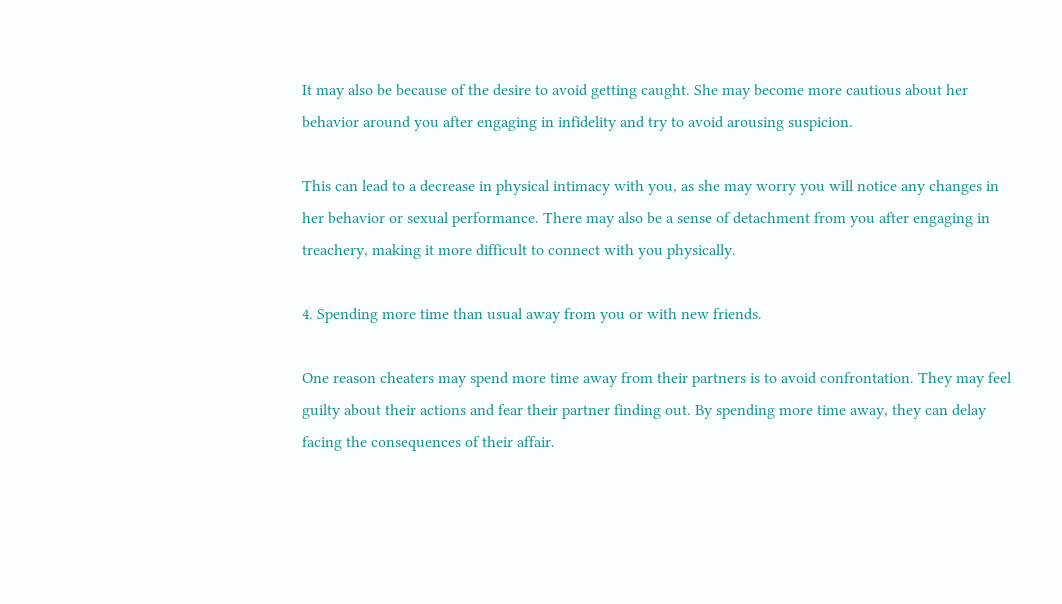It may also be because of the desire to avoid getting caught. She may become more cautious about her behavior around you after engaging in infidelity and try to avoid arousing suspicion.

This can lead to a decrease in physical intimacy with you, as she may worry you will notice any changes in her behavior or sexual performance. There may also be a sense of detachment from you after engaging in treachery, making it more difficult to connect with you physically.

4. Spending more time than usual away from you or with new friends.

One reason cheaters may spend more time away from their partners is to avoid confrontation. They may feel guilty about their actions and fear their partner finding out. By spending more time away, they can delay facing the consequences of their affair.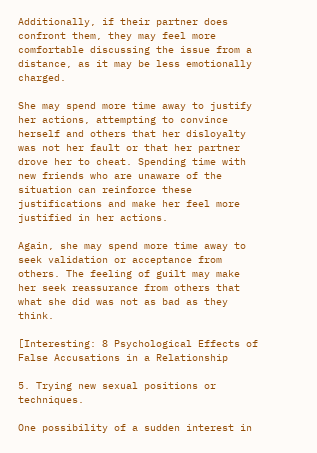Additionally, if their partner does confront them, they may feel more comfortable discussing the issue from a distance, as it may be less emotionally charged.

She may spend more time away to justify her actions, attempting to convince herself and others that her disloyalty was not her fault or that her partner drove her to cheat. Spending time with new friends who are unaware of the situation can reinforce these justifications and make her feel more justified in her actions.

Again, she may spend more time away to seek validation or acceptance from others. The feeling of guilt may make her seek reassurance from others that what she did was not as bad as they think.

[Interesting: 8 Psychological Effects of False Accusations in a Relationship

5. Trying new sexual positions or techniques.

One possibility of a sudden interest in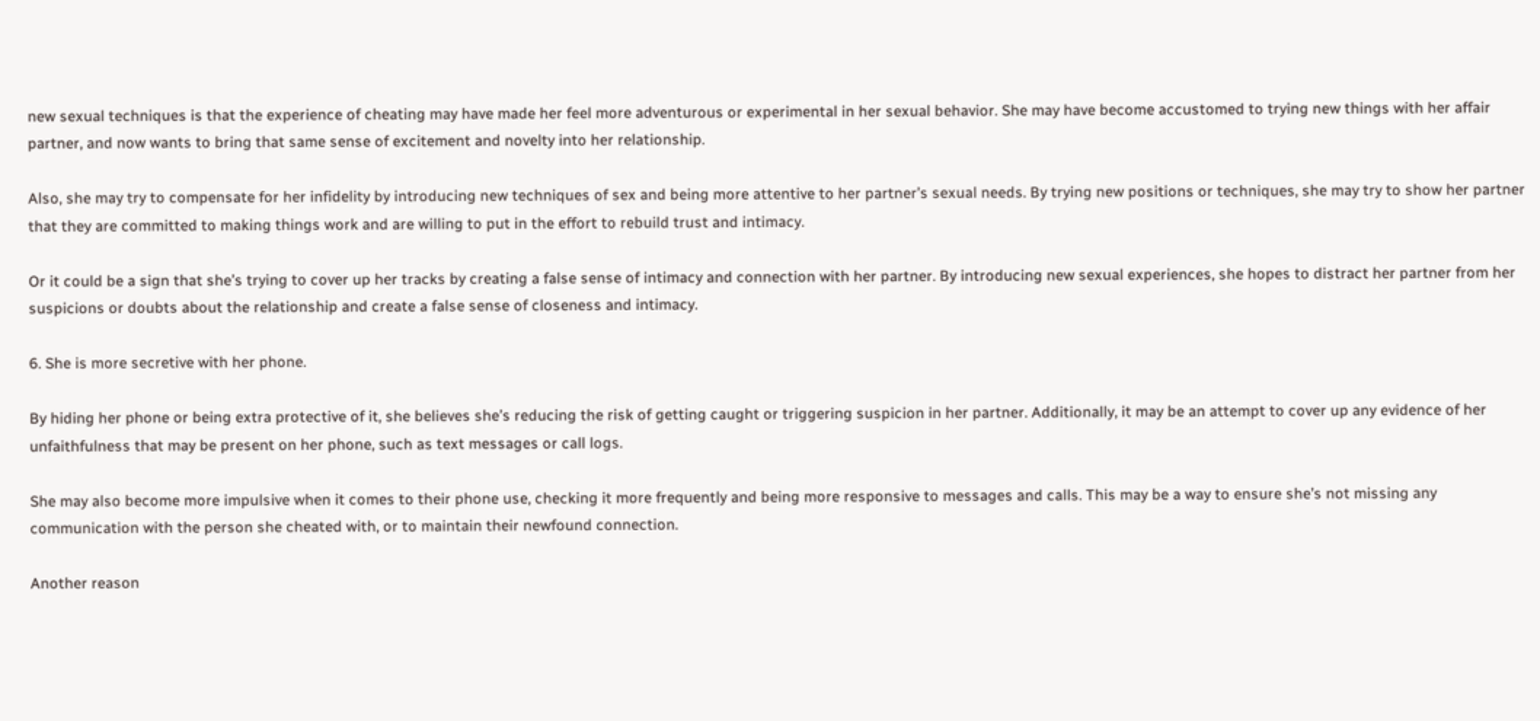new sexual techniques is that the experience of cheating may have made her feel more adventurous or experimental in her sexual behavior. She may have become accustomed to trying new things with her affair partner, and now wants to bring that same sense of excitement and novelty into her relationship.

Also, she may try to compensate for her infidelity by introducing new techniques of sex and being more attentive to her partner’s sexual needs. By trying new positions or techniques, she may try to show her partner that they are committed to making things work and are willing to put in the effort to rebuild trust and intimacy.

Or it could be a sign that she’s trying to cover up her tracks by creating a false sense of intimacy and connection with her partner. By introducing new sexual experiences, she hopes to distract her partner from her suspicions or doubts about the relationship and create a false sense of closeness and intimacy.

6. She is more secretive with her phone.

By hiding her phone or being extra protective of it, she believes she’s reducing the risk of getting caught or triggering suspicion in her partner. Additionally, it may be an attempt to cover up any evidence of her unfaithfulness that may be present on her phone, such as text messages or call logs.

She may also become more impulsive when it comes to their phone use, checking it more frequently and being more responsive to messages and calls. This may be a way to ensure she’s not missing any communication with the person she cheated with, or to maintain their newfound connection.

Another reason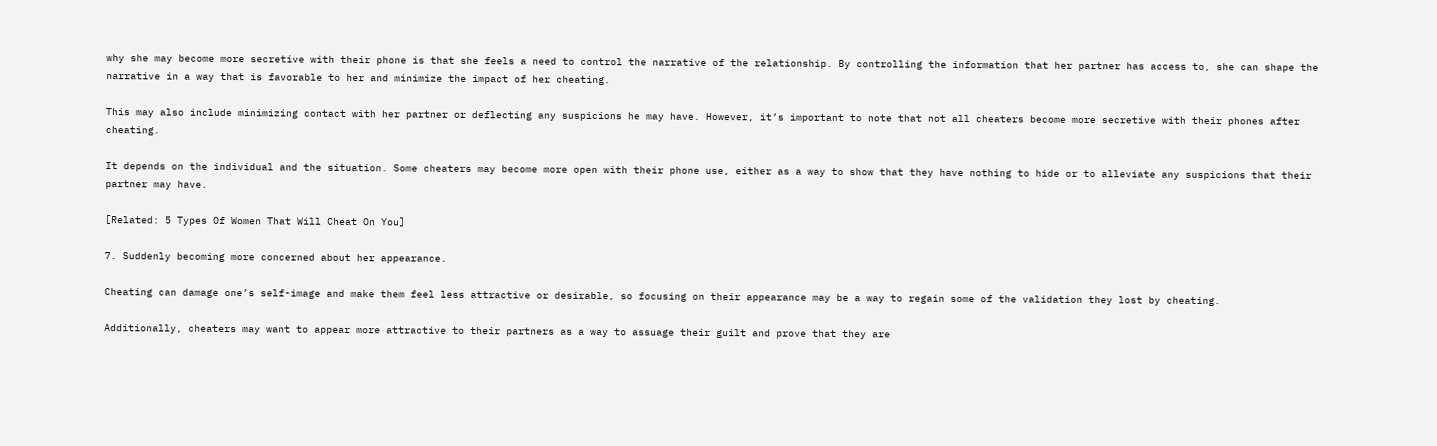why she may become more secretive with their phone is that she feels a need to control the narrative of the relationship. By controlling the information that her partner has access to, she can shape the narrative in a way that is favorable to her and minimize the impact of her cheating.

This may also include minimizing contact with her partner or deflecting any suspicions he may have. However, it’s important to note that not all cheaters become more secretive with their phones after cheating.

It depends on the individual and the situation. Some cheaters may become more open with their phone use, either as a way to show that they have nothing to hide or to alleviate any suspicions that their partner may have.

[Related: 5 Types Of Women That Will Cheat On You]

7. Suddenly becoming more concerned about her appearance.

Cheating can damage one’s self-image and make them feel less attractive or desirable, so focusing on their appearance may be a way to regain some of the validation they lost by cheating.

Additionally, cheaters may want to appear more attractive to their partners as a way to assuage their guilt and prove that they are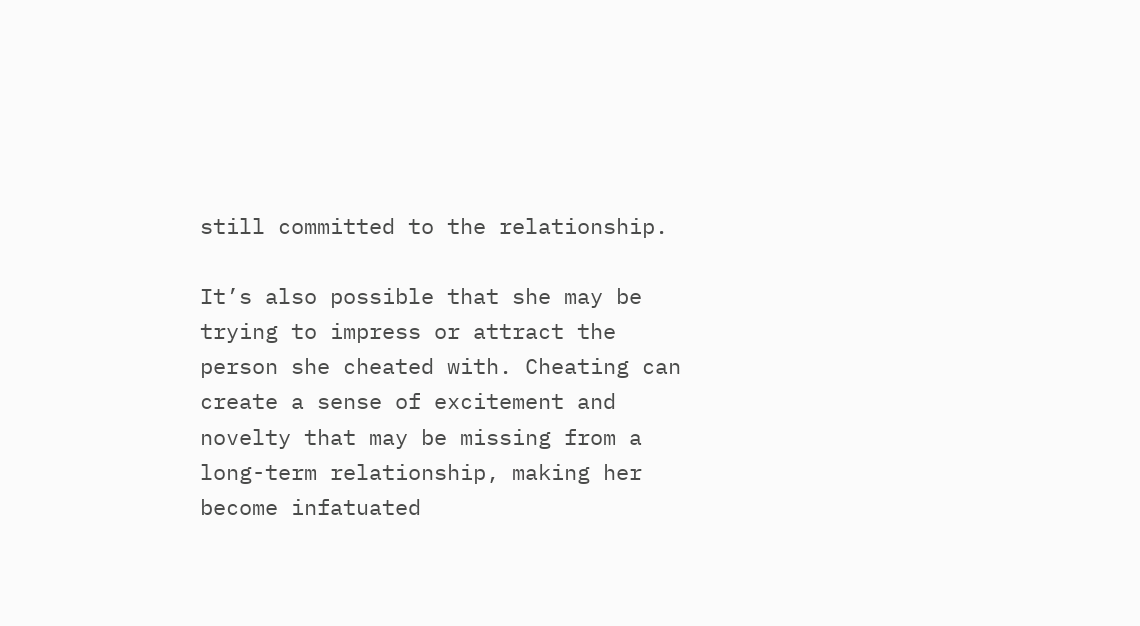still committed to the relationship.

It’s also possible that she may be trying to impress or attract the person she cheated with. Cheating can create a sense of excitement and novelty that may be missing from a long-term relationship, making her become infatuated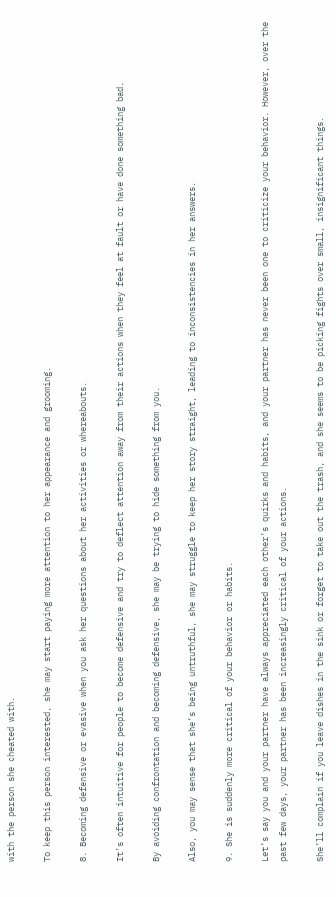with the person she cheated with.

To keep this person interested, she may start paying more attention to her appearance and grooming.

8. Becoming defensive or evasive when you ask her questions about her activities or whereabouts.

It’s often intuitive for people to become defensive and try to deflect attention away from their actions when they feel at fault or have done something bad.

By avoiding confrontation and becoming defensive, she may be trying to hide something from you.

Also, you may sense that she’s being untruthful, she may struggle to keep her story straight, leading to inconsistencies in her answers.

9. She is suddenly more critical of your behavior or habits.

Let’s say you and your partner have always appreciated each other’s quirks and habits, and your partner has never been one to criticize your behavior. However, over the past few days, your partner has been increasingly critical of your actions.

She’ll complain if you leave dishes in the sink or forget to take out the trash, and she seems to be picking fights over small, insignificant things.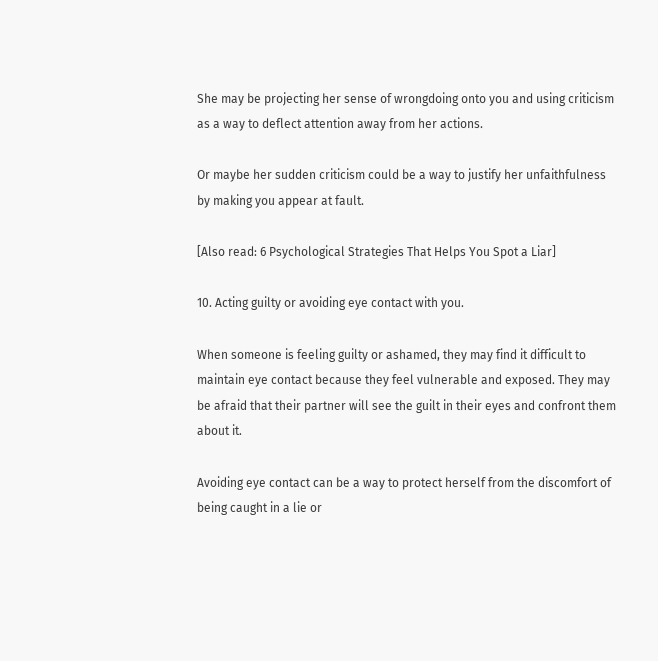She may be projecting her sense of wrongdoing onto you and using criticism as a way to deflect attention away from her actions.

Or maybe her sudden criticism could be a way to justify her unfaithfulness by making you appear at fault.

[Also read: 6 Psychological Strategies That Helps You Spot a Liar]

10. Acting guilty or avoiding eye contact with you.

When someone is feeling guilty or ashamed, they may find it difficult to maintain eye contact because they feel vulnerable and exposed. They may be afraid that their partner will see the guilt in their eyes and confront them about it.

Avoiding eye contact can be a way to protect herself from the discomfort of being caught in a lie or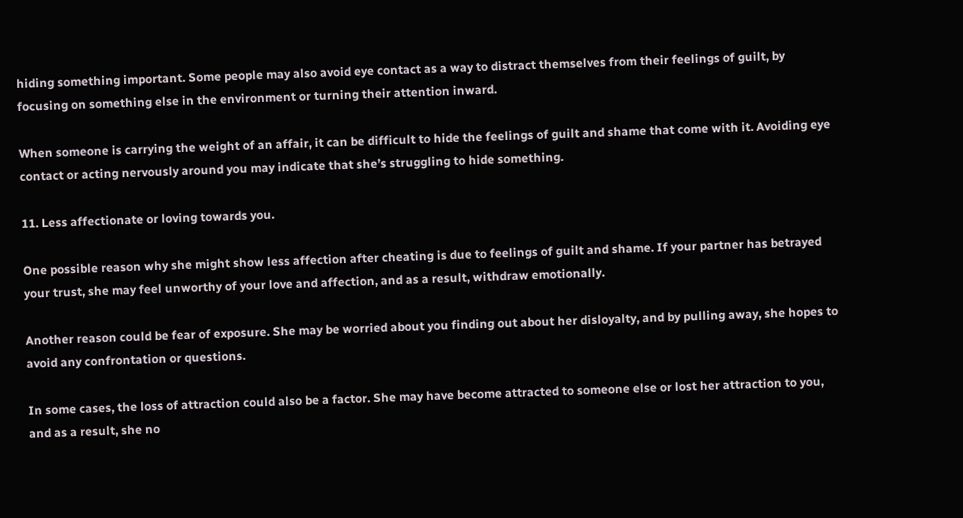hiding something important. Some people may also avoid eye contact as a way to distract themselves from their feelings of guilt, by focusing on something else in the environment or turning their attention inward.

When someone is carrying the weight of an affair, it can be difficult to hide the feelings of guilt and shame that come with it. Avoiding eye contact or acting nervously around you may indicate that she’s struggling to hide something.

11. Less affectionate or loving towards you.

One possible reason why she might show less affection after cheating is due to feelings of guilt and shame. If your partner has betrayed your trust, she may feel unworthy of your love and affection, and as a result, withdraw emotionally.

Another reason could be fear of exposure. She may be worried about you finding out about her disloyalty, and by pulling away, she hopes to avoid any confrontation or questions.

In some cases, the loss of attraction could also be a factor. She may have become attracted to someone else or lost her attraction to you, and as a result, she no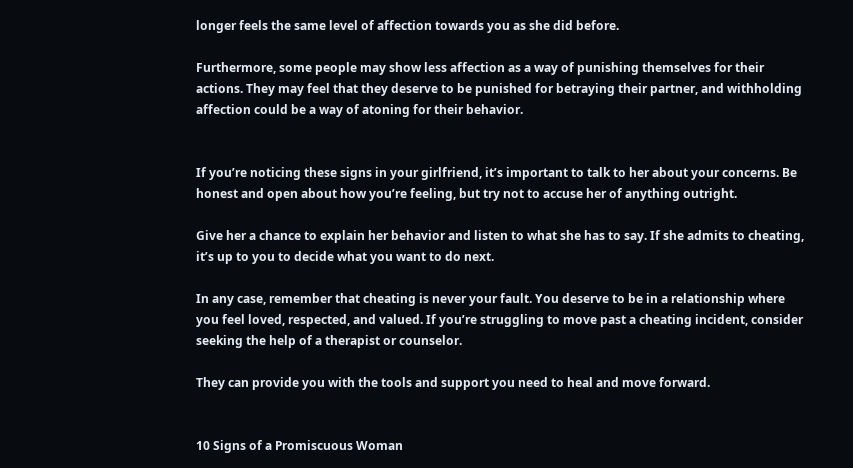longer feels the same level of affection towards you as she did before.

Furthermore, some people may show less affection as a way of punishing themselves for their actions. They may feel that they deserve to be punished for betraying their partner, and withholding affection could be a way of atoning for their behavior.


If you’re noticing these signs in your girlfriend, it’s important to talk to her about your concerns. Be honest and open about how you’re feeling, but try not to accuse her of anything outright.

Give her a chance to explain her behavior and listen to what she has to say. If she admits to cheating, it’s up to you to decide what you want to do next.

In any case, remember that cheating is never your fault. You deserve to be in a relationship where you feel loved, respected, and valued. If you’re struggling to move past a cheating incident, consider seeking the help of a therapist or counselor.

They can provide you with the tools and support you need to heal and move forward.


10 Signs of a Promiscuous Woman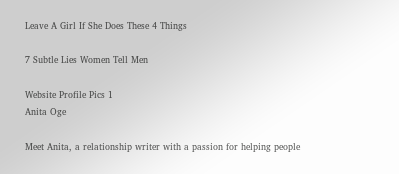Leave A Girl If She Does These 4 Things

7 Subtle Lies Women Tell Men

Website Profile Pics 1
Anita Oge

Meet Anita, a relationship writer with a passion for helping people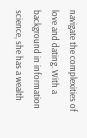navigate the complexities of love and dating. With a background in information science, she has a wealth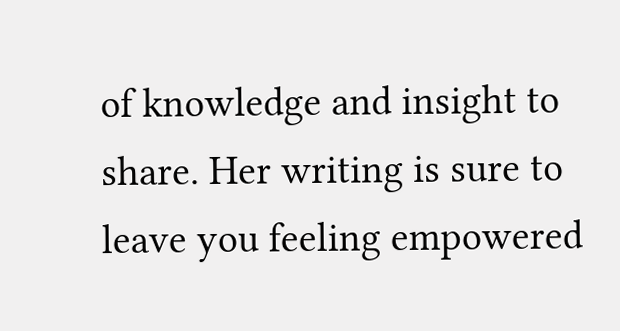of knowledge and insight to share. Her writing is sure to leave you feeling empowered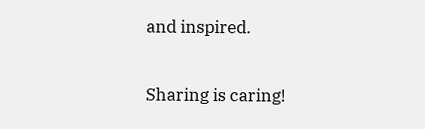and inspired.

Sharing is caring!